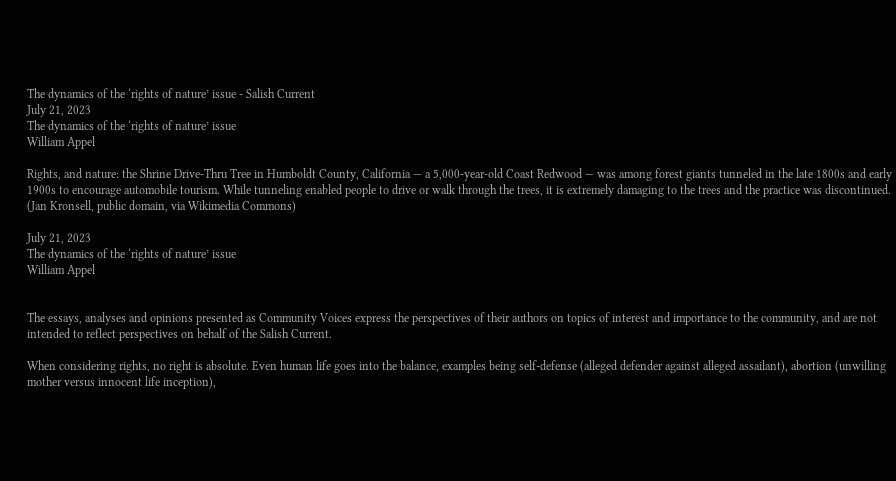The dynamics of the ‘rights of nature’ issue - Salish Current
July 21, 2023
The dynamics of the ‘rights of nature’ issue
William Appel

Rights, and nature: the Shrine Drive-Thru Tree in Humboldt County, California — a 5,000-year-old Coast Redwood — was among forest giants tunneled in the late 1800s and early 1900s to encourage automobile tourism. While tunneling enabled people to drive or walk through the trees, it is extremely damaging to the trees and the practice was discontinued. (Jan Kronsell, public domain, via Wikimedia Commons)

July 21, 2023
The dynamics of the ‘rights of nature’ issue
William Appel


The essays, analyses and opinions presented as Community Voices express the perspectives of their authors on topics of interest and importance to the community, and are not intended to reflect perspectives on behalf of the Salish Current.

When considering rights, no right is absolute. Even human life goes into the balance, examples being self-defense (alleged defender against alleged assailant), abortion (unwilling mother versus innocent life inception),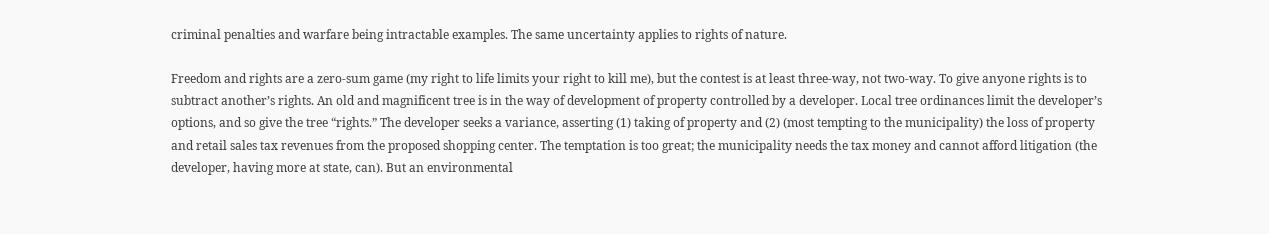criminal penalties and warfare being intractable examples. The same uncertainty applies to rights of nature.

Freedom and rights are a zero-sum game (my right to life limits your right to kill me), but the contest is at least three-way, not two-way. To give anyone rights is to subtract another’s rights. An old and magnificent tree is in the way of development of property controlled by a developer. Local tree ordinances limit the developer’s options, and so give the tree “rights.” The developer seeks a variance, asserting (1) taking of property and (2) (most tempting to the municipality) the loss of property and retail sales tax revenues from the proposed shopping center. The temptation is too great; the municipality needs the tax money and cannot afford litigation (the developer, having more at state, can). But an environmental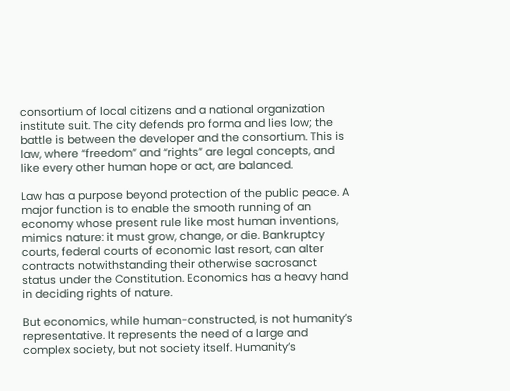consortium of local citizens and a national organization institute suit. The city defends pro forma and lies low; the battle is between the developer and the consortium. This is law, where “freedom” and “rights” are legal concepts, and like every other human hope or act, are balanced.

Law has a purpose beyond protection of the public peace. A major function is to enable the smooth running of an economy whose present rule like most human inventions, mimics nature: it must grow, change, or die. Bankruptcy courts, federal courts of economic last resort, can alter contracts notwithstanding their otherwise sacrosanct status under the Constitution. Economics has a heavy hand in deciding rights of nature.

But economics, while human-constructed, is not humanity’s representative. It represents the need of a large and complex society, but not society itself. Humanity’s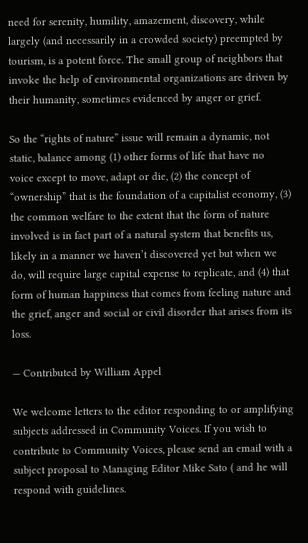need for serenity, humility, amazement, discovery, while largely (and necessarily in a crowded society) preempted by tourism, is a potent force. The small group of neighbors that invoke the help of environmental organizations are driven by their humanity, sometimes evidenced by anger or grief.

So the “rights of nature” issue will remain a dynamic, not static, balance among (1) other forms of life that have no voice except to move, adapt or die, (2) the concept of “ownership” that is the foundation of a capitalist economy, (3) the common welfare to the extent that the form of nature involved is in fact part of a natural system that benefits us, likely in a manner we haven’t discovered yet but when we do, will require large capital expense to replicate, and (4) that form of human happiness that comes from feeling nature and the grief, anger and social or civil disorder that arises from its loss.

— Contributed by William Appel

We welcome letters to the editor responding to or amplifying subjects addressed in Community Voices. If you wish to contribute to Community Voices, please send an email with a subject proposal to Managing Editor Mike Sato ( and he will respond with guidelines.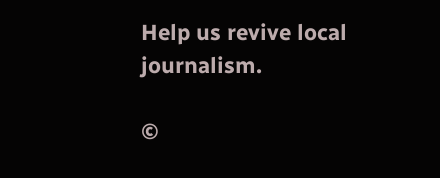Help us revive local journalism.

©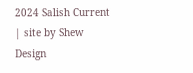2024 Salish Current | site by Shew Design